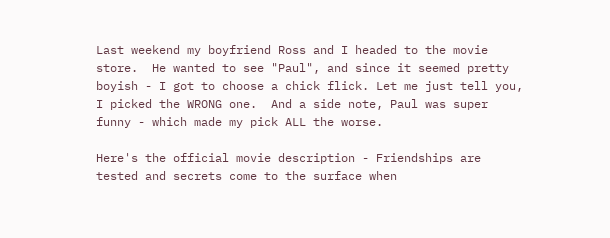Last weekend my boyfriend Ross and I headed to the movie store.  He wanted to see "Paul", and since it seemed pretty boyish - I got to choose a chick flick. Let me just tell you, I picked the WRONG one.  And a side note, Paul was super funny - which made my pick ALL the worse.

Here's the official movie description - Friendships are tested and secrets come to the surface when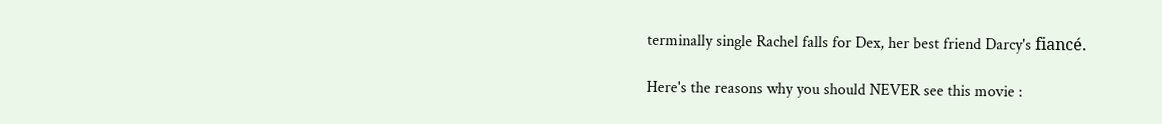terminally single Rachel falls for Dex, her best friend Darcy's fiancé.

Here's the reasons why you should NEVER see this movie :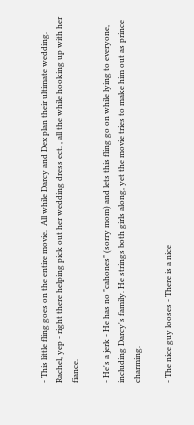- This little fling goes on the entire movie.  All while Darcy and Dex plan their ultimate wedding.  Rachel, yep - right there helping pick out her wedding dress ect. , all the while hooking up with her fiance.

- He's a jerk - He has no "cahones" (sorry mom) and lets this fling go on while lying to everyone, including Darcy's family. He strings both girls along, yet the movie tries to make him out as prince charming.

- The nice guy looses - There is a nice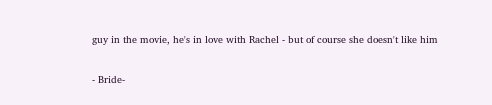guy in the movie, he's in love with Rachel - but of course she doesn't like him

- Bride-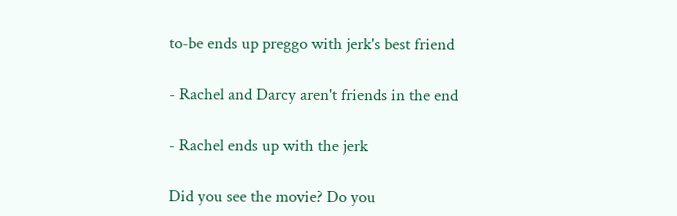to-be ends up preggo with jerk's best friend

- Rachel and Darcy aren't friends in the end

- Rachel ends up with the jerk

Did you see the movie? Do you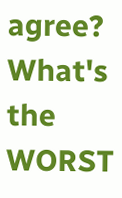agree?  What's the WORST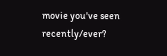movie you've seen recently/ever?